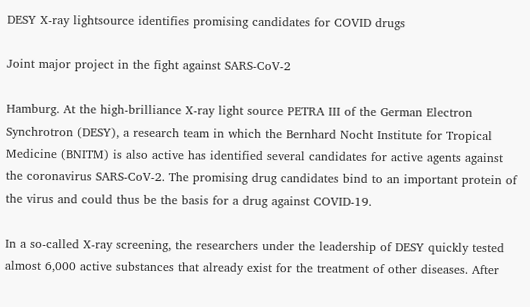DESY X-ray lightsource identifies promising candidates for COVID drugs

Joint major project in the fight against SARS-CoV-2

Hamburg. At the high-brilliance X-ray light source PETRA III of the German Electron Synchrotron (DESY), a research team in which the Bernhard Nocht Institute for Tropical Medicine (BNITM) is also active has identified several candidates for active agents against the coronavirus SARS-CoV-2. The promising drug candidates bind to an important protein of the virus and could thus be the basis for a drug against COVID-19.

In a so-called X-ray screening, the researchers under the leadership of DESY quickly tested almost 6,000 active substances that already exist for the treatment of other diseases. After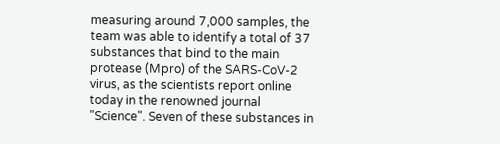measuring around 7,000 samples, the team was able to identify a total of 37 substances that bind to the main protease (Mpro) of the SARS-CoV-2 virus, as the scientists report online today in the renowned journal "Science". Seven of these substances in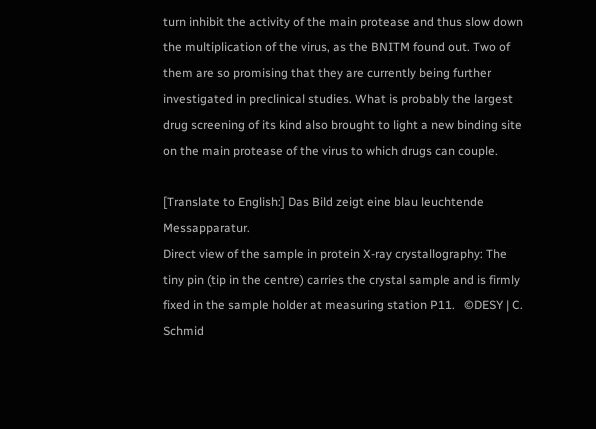turn inhibit the activity of the main protease and thus slow down the multiplication of the virus, as the BNITM found out. Two of them are so promising that they are currently being further investigated in preclinical studies. What is probably the largest drug screening of its kind also brought to light a new binding site on the main protease of the virus to which drugs can couple.

[Translate to English:] Das Bild zeigt eine blau leuchtende Messapparatur.
Direct view of the sample in protein X-ray crystallography: The tiny pin (tip in the centre) carries the crystal sample and is firmly fixed in the sample holder at measuring station P11.   ©DESY | C. Schmid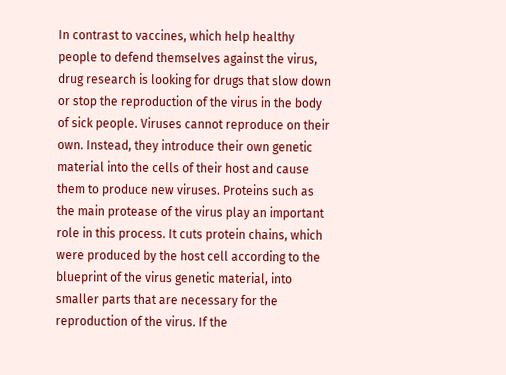In contrast to vaccines, which help healthy people to defend themselves against the virus, drug research is looking for drugs that slow down or stop the reproduction of the virus in the body of sick people. Viruses cannot reproduce on their own. Instead, they introduce their own genetic material into the cells of their host and cause them to produce new viruses. Proteins such as the main protease of the virus play an important role in this process. It cuts protein chains, which were produced by the host cell according to the blueprint of the virus genetic material, into smaller parts that are necessary for the reproduction of the virus. If the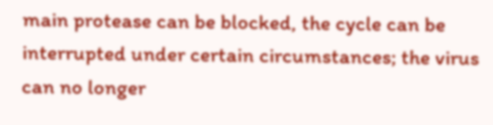main protease can be blocked, the cycle can be interrupted under certain circumstances; the virus can no longer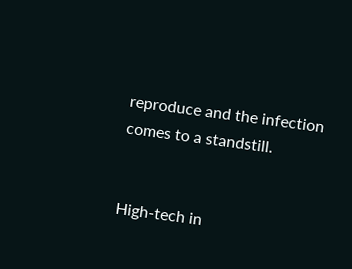reproduce and the infection comes to a standstill.


High-tech in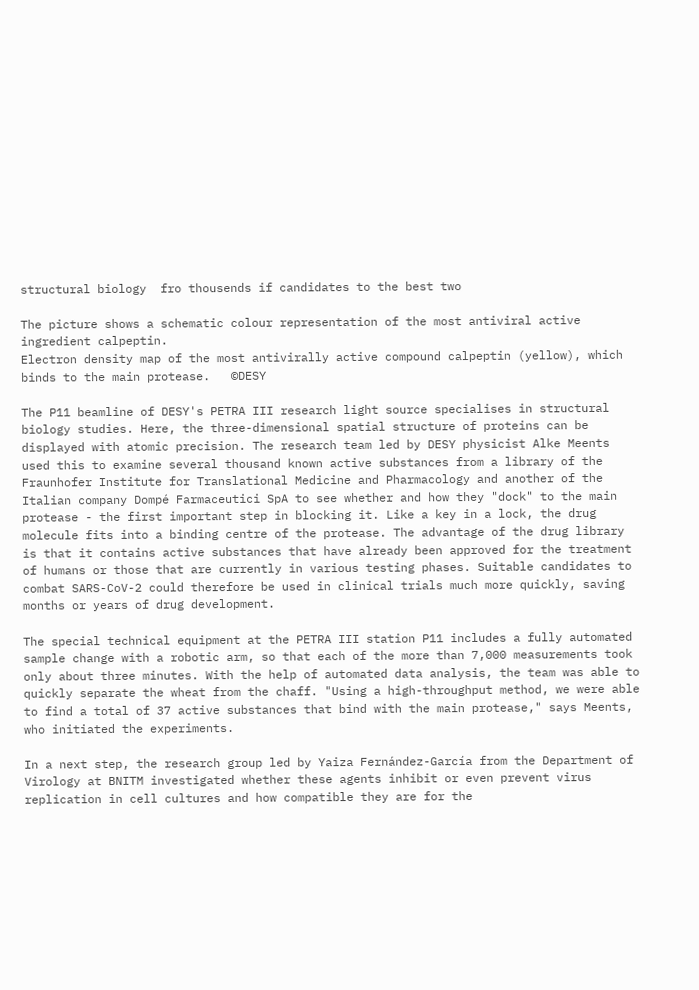structural biology  fro thousends if candidates to the best two

The picture shows a schematic colour representation of the most antiviral active ingredient calpeptin.
Electron density map of the most antivirally active compound calpeptin (yellow), which binds to the main protease.   ©DESY

The P11 beamline of DESY's PETRA III research light source specialises in structural biology studies. Here, the three-dimensional spatial structure of proteins can be displayed with atomic precision. The research team led by DESY physicist Alke Meents used this to examine several thousand known active substances from a library of the Fraunhofer Institute for Translational Medicine and Pharmacology and another of the Italian company Dompé Farmaceutici SpA to see whether and how they "dock" to the main protease - the first important step in blocking it. Like a key in a lock, the drug molecule fits into a binding centre of the protease. The advantage of the drug library is that it contains active substances that have already been approved for the treatment of humans or those that are currently in various testing phases. Suitable candidates to combat SARS-CoV-2 could therefore be used in clinical trials much more quickly, saving months or years of drug development.

The special technical equipment at the PETRA III station P11 includes a fully automated sample change with a robotic arm, so that each of the more than 7,000 measurements took only about three minutes. With the help of automated data analysis, the team was able to quickly separate the wheat from the chaff. "Using a high-throughput method, we were able to find a total of 37 active substances that bind with the main protease," says Meents, who initiated the experiments.

In a next step, the research group led by Yaiza Fernández-García from the Department of Virology at BNITM investigated whether these agents inhibit or even prevent virus replication in cell cultures and how compatible they are for the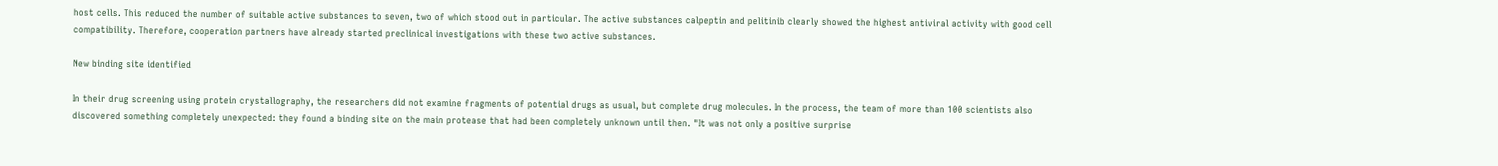host cells. This reduced the number of suitable active substances to seven, two of which stood out in particular. The active substances calpeptin and pelitinib clearly showed the highest antiviral activity with good cell compatibility. Therefore, cooperation partners have already started preclinical investigations with these two active substances.

New binding site identified

In their drug screening using protein crystallography, the researchers did not examine fragments of potential drugs as usual, but complete drug molecules. In the process, the team of more than 100 scientists also discovered something completely unexpected: they found a binding site on the main protease that had been completely unknown until then. "It was not only a positive surprise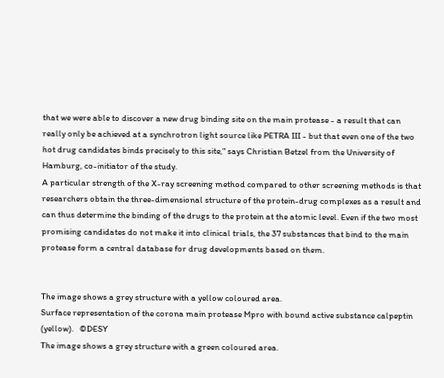that we were able to discover a new drug binding site on the main protease - a result that can really only be achieved at a synchrotron light source like PETRA III - but that even one of the two hot drug candidates binds precisely to this site," says Christian Betzel from the University of Hamburg, co-initiator of the study.
A particular strength of the X-ray screening method compared to other screening methods is that researchers obtain the three-dimensional structure of the protein-drug complexes as a result and can thus determine the binding of the drugs to the protein at the atomic level. Even if the two most promising candidates do not make it into clinical trials, the 37 substances that bind to the main protease form a central database for drug developments based on them.


The image shows a grey structure with a yellow coloured area.
Surface representation of the corona main protease Mpro with bound active substance calpeptin (yellow).   ©DESY
The image shows a grey structure with a green coloured area.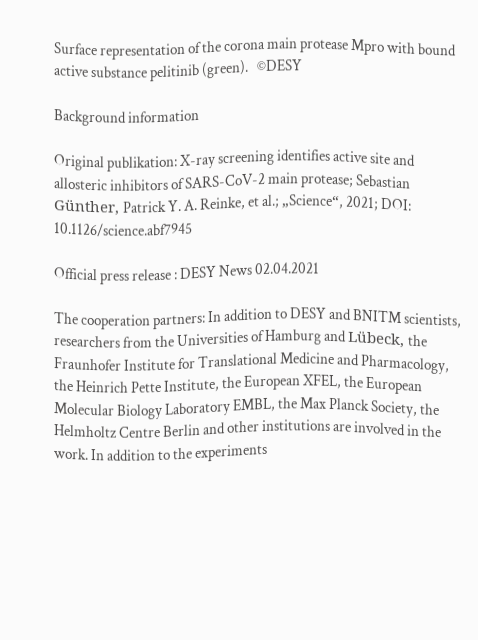Surface representation of the corona main protease Mpro with bound active substance pelitinib (green).   ©DESY

Background information

Original publikation: X-ray screening identifies active site and allosteric inhibitors of SARS-CoV-2 main protease; Sebastian Günther, Patrick Y. A. Reinke, et al.; „Science“, 2021; DOI: 10.1126/science.abf7945

Official press release : DESY News 02.04.2021

The cooperation partners: In addition to DESY and BNITM scientists, researchers from the Universities of Hamburg and Lübeck, the Fraunhofer Institute for Translational Medicine and Pharmacology, the Heinrich Pette Institute, the European XFEL, the European Molecular Biology Laboratory EMBL, the Max Planck Society, the Helmholtz Centre Berlin and other institutions are involved in the work. In addition to the experiments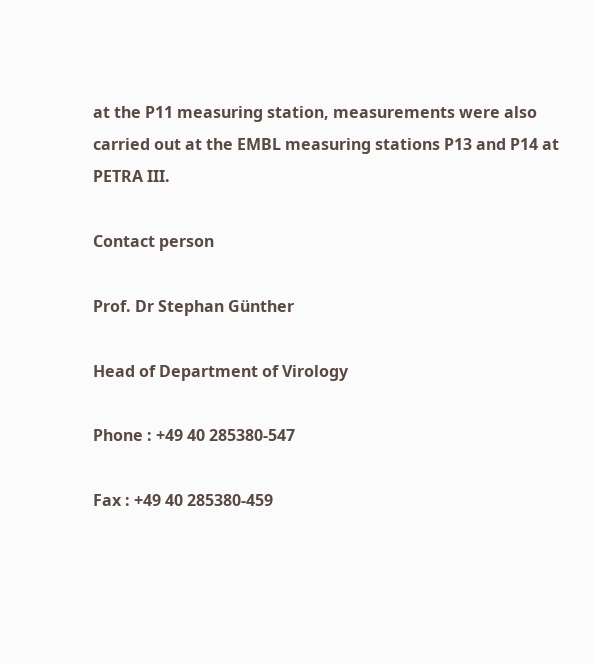at the P11 measuring station, measurements were also carried out at the EMBL measuring stations P13 and P14 at PETRA III.

Contact person

Prof. Dr Stephan Günther

Head of Department of Virology

Phone : +49 40 285380-547

Fax : +49 40 285380-459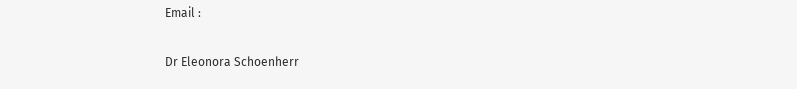Email :

Dr Eleonora Schoenherr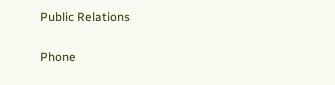Public Relations

Phone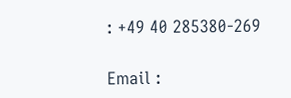: +49 40 285380-269

Email :